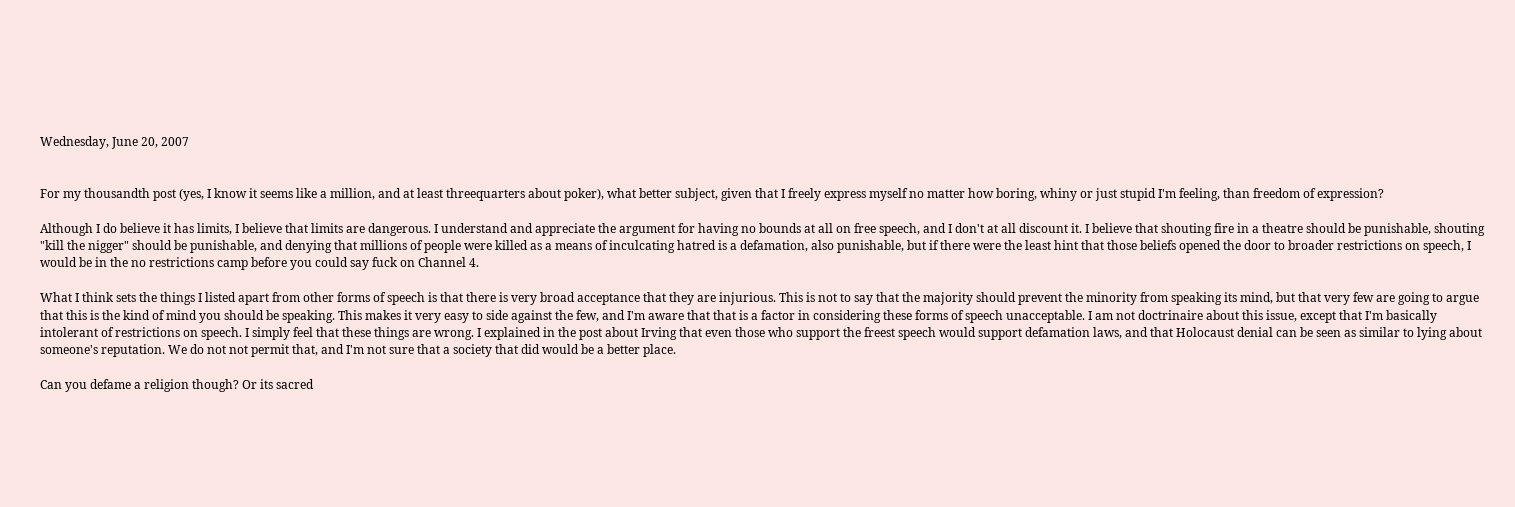Wednesday, June 20, 2007


For my thousandth post (yes, I know it seems like a million, and at least threequarters about poker), what better subject, given that I freely express myself no matter how boring, whiny or just stupid I'm feeling, than freedom of expression?

Although I do believe it has limits, I believe that limits are dangerous. I understand and appreciate the argument for having no bounds at all on free speech, and I don't at all discount it. I believe that shouting fire in a theatre should be punishable, shouting "kill the nigger" should be punishable, and denying that millions of people were killed as a means of inculcating hatred is a defamation, also punishable, but if there were the least hint that those beliefs opened the door to broader restrictions on speech, I would be in the no restrictions camp before you could say fuck on Channel 4.

What I think sets the things I listed apart from other forms of speech is that there is very broad acceptance that they are injurious. This is not to say that the majority should prevent the minority from speaking its mind, but that very few are going to argue that this is the kind of mind you should be speaking. This makes it very easy to side against the few, and I'm aware that that is a factor in considering these forms of speech unacceptable. I am not doctrinaire about this issue, except that I'm basically intolerant of restrictions on speech. I simply feel that these things are wrong. I explained in the post about Irving that even those who support the freest speech would support defamation laws, and that Holocaust denial can be seen as similar to lying about someone's reputation. We do not not permit that, and I'm not sure that a society that did would be a better place.

Can you defame a religion though? Or its sacred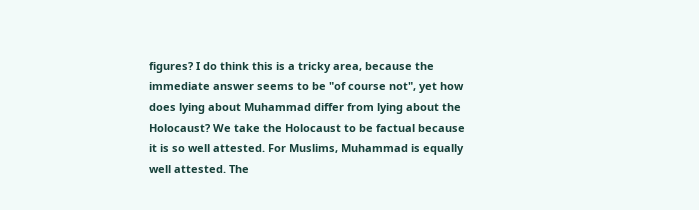figures? I do think this is a tricky area, because the immediate answer seems to be "of course not", yet how does lying about Muhammad differ from lying about the Holocaust? We take the Holocaust to be factual because it is so well attested. For Muslims, Muhammad is equally well attested. The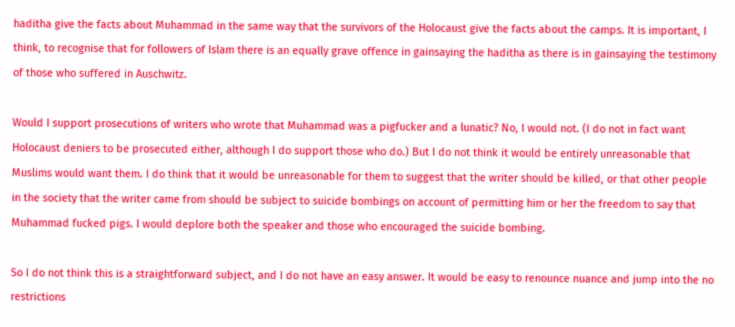haditha give the facts about Muhammad in the same way that the survivors of the Holocaust give the facts about the camps. It is important, I think, to recognise that for followers of Islam there is an equally grave offence in gainsaying the haditha as there is in gainsaying the testimony of those who suffered in Auschwitz.

Would I support prosecutions of writers who wrote that Muhammad was a pigfucker and a lunatic? No, I would not. (I do not in fact want Holocaust deniers to be prosecuted either, although I do support those who do.) But I do not think it would be entirely unreasonable that Muslims would want them. I do think that it would be unreasonable for them to suggest that the writer should be killed, or that other people in the society that the writer came from should be subject to suicide bombings on account of permitting him or her the freedom to say that Muhammad fucked pigs. I would deplore both the speaker and those who encouraged the suicide bombing.

So I do not think this is a straightforward subject, and I do not have an easy answer. It would be easy to renounce nuance and jump into the no restrictions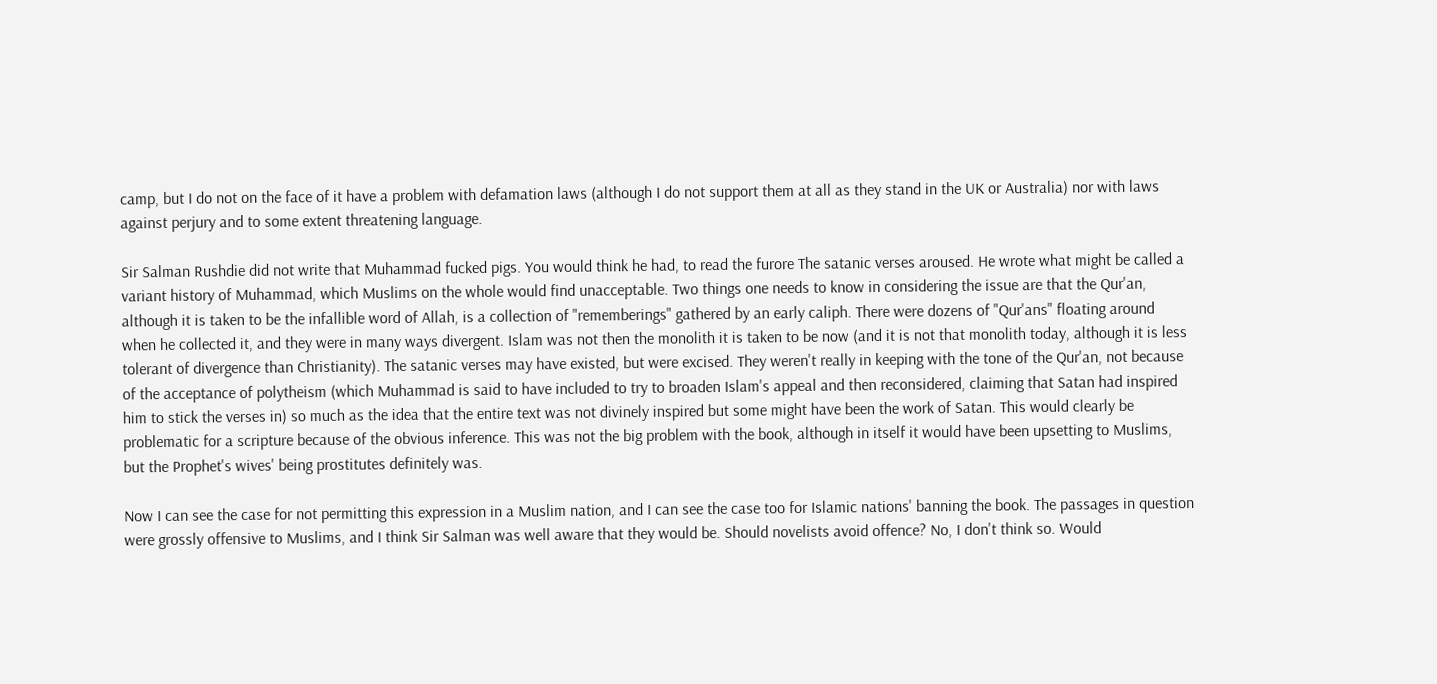camp, but I do not on the face of it have a problem with defamation laws (although I do not support them at all as they stand in the UK or Australia) nor with laws against perjury and to some extent threatening language.

Sir Salman Rushdie did not write that Muhammad fucked pigs. You would think he had, to read the furore The satanic verses aroused. He wrote what might be called a variant history of Muhammad, which Muslims on the whole would find unacceptable. Two things one needs to know in considering the issue are that the Qur'an, although it is taken to be the infallible word of Allah, is a collection of "rememberings" gathered by an early caliph. There were dozens of "Qur'ans" floating around when he collected it, and they were in many ways divergent. Islam was not then the monolith it is taken to be now (and it is not that monolith today, although it is less tolerant of divergence than Christianity). The satanic verses may have existed, but were excised. They weren't really in keeping with the tone of the Qur'an, not because of the acceptance of polytheism (which Muhammad is said to have included to try to broaden Islam's appeal and then reconsidered, claiming that Satan had inspired him to stick the verses in) so much as the idea that the entire text was not divinely inspired but some might have been the work of Satan. This would clearly be problematic for a scripture because of the obvious inference. This was not the big problem with the book, although in itself it would have been upsetting to Muslims, but the Prophet's wives' being prostitutes definitely was.

Now I can see the case for not permitting this expression in a Muslim nation, and I can see the case too for Islamic nations' banning the book. The passages in question were grossly offensive to Muslims, and I think Sir Salman was well aware that they would be. Should novelists avoid offence? No, I don't think so. Would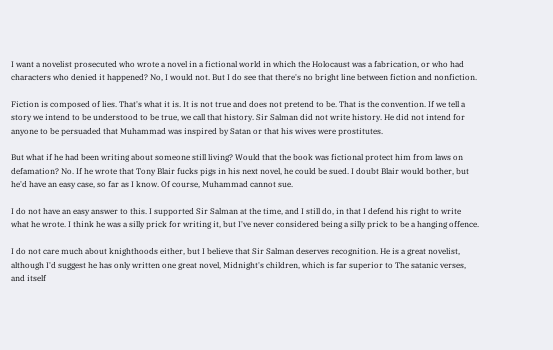I want a novelist prosecuted who wrote a novel in a fictional world in which the Holocaust was a fabrication, or who had characters who denied it happened? No, I would not. But I do see that there's no bright line between fiction and nonfiction.

Fiction is composed of lies. That's what it is. It is not true and does not pretend to be. That is the convention. If we tell a story we intend to be understood to be true, we call that history. Sir Salman did not write history. He did not intend for anyone to be persuaded that Muhammad was inspired by Satan or that his wives were prostitutes.

But what if he had been writing about someone still living? Would that the book was fictional protect him from laws on defamation? No. If he wrote that Tony Blair fucks pigs in his next novel, he could be sued. I doubt Blair would bother, but he'd have an easy case, so far as I know. Of course, Muhammad cannot sue.

I do not have an easy answer to this. I supported Sir Salman at the time, and I still do, in that I defend his right to write what he wrote. I think he was a silly prick for writing it, but I've never considered being a silly prick to be a hanging offence.

I do not care much about knighthoods either, but I believe that Sir Salman deserves recognition. He is a great novelist, although I'd suggest he has only written one great novel, Midnight's children, which is far superior to The satanic verses, and itself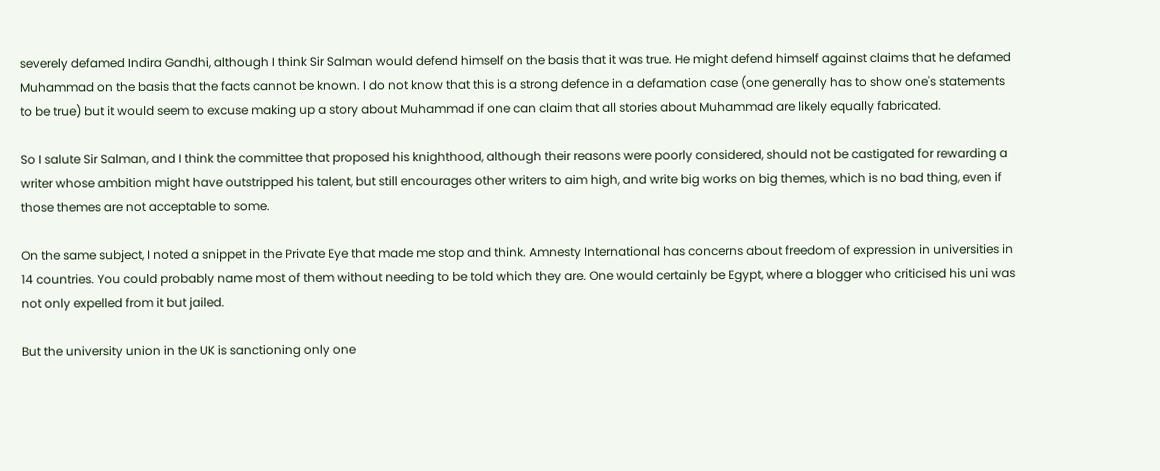severely defamed Indira Gandhi, although I think Sir Salman would defend himself on the basis that it was true. He might defend himself against claims that he defamed Muhammad on the basis that the facts cannot be known. I do not know that this is a strong defence in a defamation case (one generally has to show one's statements to be true) but it would seem to excuse making up a story about Muhammad if one can claim that all stories about Muhammad are likely equally fabricated.

So I salute Sir Salman, and I think the committee that proposed his knighthood, although their reasons were poorly considered, should not be castigated for rewarding a writer whose ambition might have outstripped his talent, but still encourages other writers to aim high, and write big works on big themes, which is no bad thing, even if those themes are not acceptable to some.

On the same subject, I noted a snippet in the Private Eye that made me stop and think. Amnesty International has concerns about freedom of expression in universities in 14 countries. You could probably name most of them without needing to be told which they are. One would certainly be Egypt, where a blogger who criticised his uni was not only expelled from it but jailed.

But the university union in the UK is sanctioning only one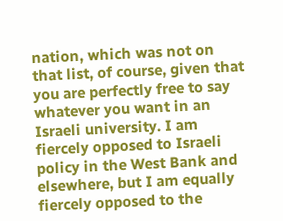nation, which was not on that list, of course, given that you are perfectly free to say whatever you want in an Israeli university. I am fiercely opposed to Israeli policy in the West Bank and elsewhere, but I am equally fiercely opposed to the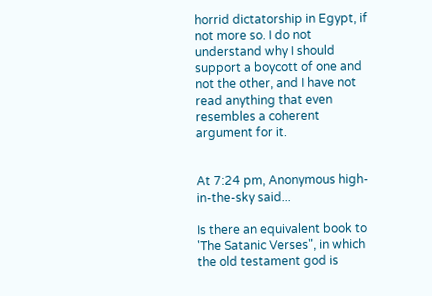horrid dictatorship in Egypt, if not more so. I do not understand why I should support a boycott of one and not the other, and I have not read anything that even resembles a coherent argument for it.


At 7:24 pm, Anonymous high-in-the-sky said...

Is there an equivalent book to 'The Satanic Verses", in which the old testament god is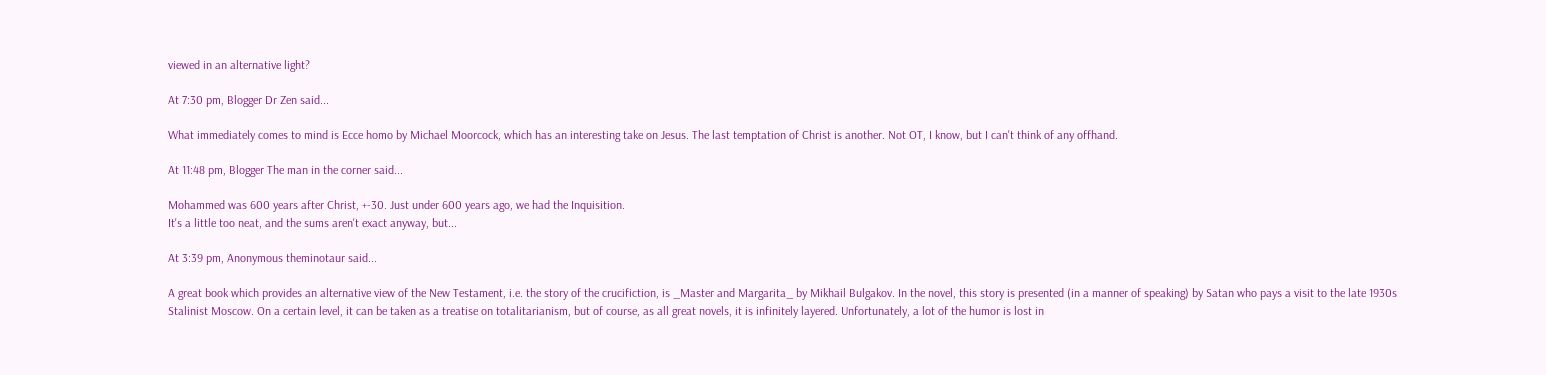viewed in an alternative light?

At 7:30 pm, Blogger Dr Zen said...

What immediately comes to mind is Ecce homo by Michael Moorcock, which has an interesting take on Jesus. The last temptation of Christ is another. Not OT, I know, but I can't think of any offhand.

At 11:48 pm, Blogger The man in the corner said...

Mohammed was 600 years after Christ, +-30. Just under 600 years ago, we had the Inquisition.
It's a little too neat, and the sums aren't exact anyway, but...

At 3:39 pm, Anonymous theminotaur said...

A great book which provides an alternative view of the New Testament, i.e. the story of the crucifiction, is _Master and Margarita_ by Mikhail Bulgakov. In the novel, this story is presented (in a manner of speaking) by Satan who pays a visit to the late 1930s Stalinist Moscow. On a certain level, it can be taken as a treatise on totalitarianism, but of course, as all great novels, it is infinitely layered. Unfortunately, a lot of the humor is lost in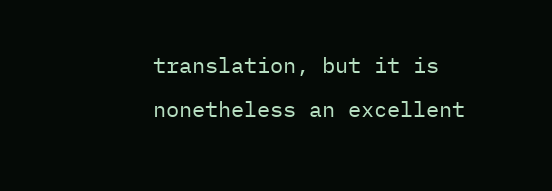translation, but it is nonetheless an excellent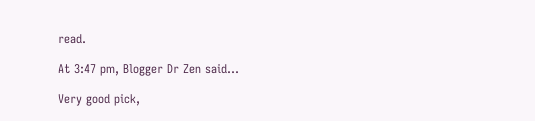read.

At 3:47 pm, Blogger Dr Zen said...

Very good pick,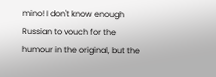mino! I don't know enough Russian to vouch for the humour in the original, but the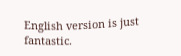English version is just fantastic.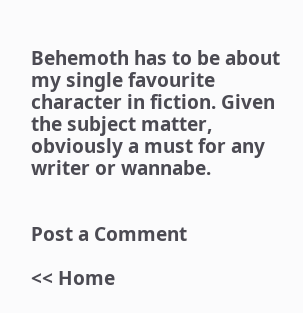Behemoth has to be about my single favourite character in fiction. Given the subject matter, obviously a must for any writer or wannabe.


Post a Comment

<< Home